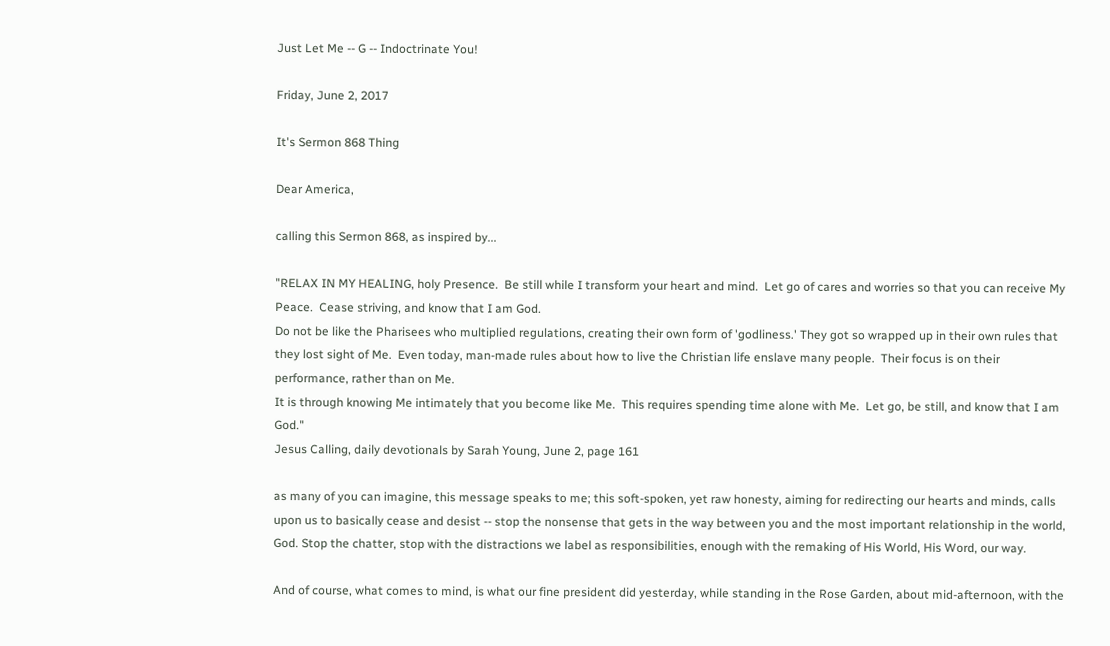Just Let Me -- G -- Indoctrinate You!

Friday, June 2, 2017

It's Sermon 868 Thing

Dear America,

calling this Sermon 868, as inspired by...

"RELAX IN MY HEALING, holy Presence.  Be still while I transform your heart and mind.  Let go of cares and worries so that you can receive My Peace.  Cease striving, and know that I am God.
Do not be like the Pharisees who multiplied regulations, creating their own form of 'godliness.' They got so wrapped up in their own rules that they lost sight of Me.  Even today, man-made rules about how to live the Christian life enslave many people.  Their focus is on their performance, rather than on Me.
It is through knowing Me intimately that you become like Me.  This requires spending time alone with Me.  Let go, be still, and know that I am God."
Jesus Calling, daily devotionals by Sarah Young, June 2, page 161

as many of you can imagine, this message speaks to me; this soft-spoken, yet raw honesty, aiming for redirecting our hearts and minds, calls upon us to basically cease and desist -- stop the nonsense that gets in the way between you and the most important relationship in the world, God. Stop the chatter, stop with the distractions we label as responsibilities, enough with the remaking of His World, His Word, our way.

And of course, what comes to mind, is what our fine president did yesterday, while standing in the Rose Garden, about mid-afternoon, with the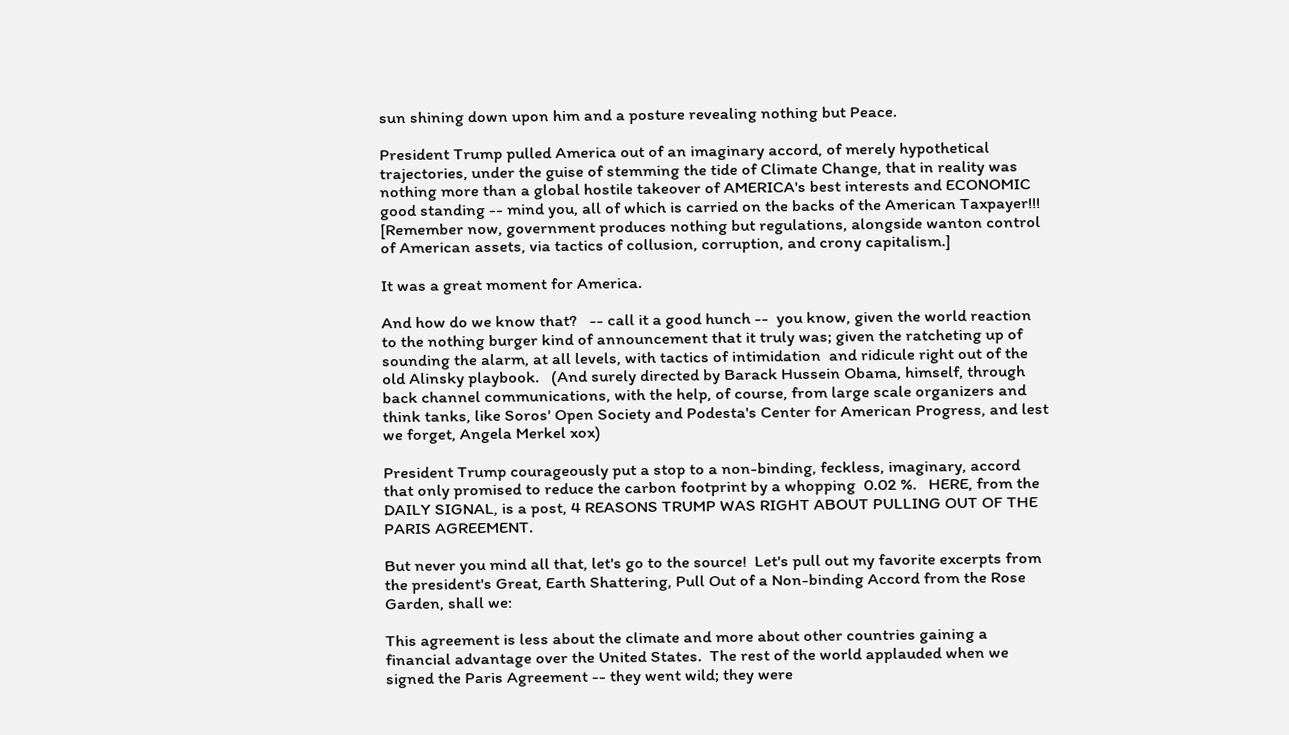sun shining down upon him and a posture revealing nothing but Peace.

President Trump pulled America out of an imaginary accord, of merely hypothetical trajectories, under the guise of stemming the tide of Climate Change, that in reality was nothing more than a global hostile takeover of AMERICA's best interests and ECONOMIC good standing -- mind you, all of which is carried on the backs of the American Taxpayer!!! [Remember now, government produces nothing but regulations, alongside wanton control of American assets, via tactics of collusion, corruption, and crony capitalism.]

It was a great moment for America.

And how do we know that?   -- call it a good hunch --  you know, given the world reaction to the nothing burger kind of announcement that it truly was; given the ratcheting up of sounding the alarm, at all levels, with tactics of intimidation  and ridicule right out of the old Alinsky playbook.   (And surely directed by Barack Hussein Obama, himself, through back channel communications, with the help, of course, from large scale organizers and think tanks, like Soros' Open Society and Podesta's Center for American Progress, and lest we forget, Angela Merkel xox)

President Trump courageously put a stop to a non-binding, feckless, imaginary, accord that only promised to reduce the carbon footprint by a whopping  0.02 %.   HERE, from the DAILY SIGNAL, is a post, 4 REASONS TRUMP WAS RIGHT ABOUT PULLING OUT OF THE PARIS AGREEMENT.

But never you mind all that, let's go to the source!  Let's pull out my favorite excerpts from the president's Great, Earth Shattering, Pull Out of a Non-binding Accord from the Rose Garden, shall we:

This agreement is less about the climate and more about other countries gaining a financial advantage over the United States.  The rest of the world applauded when we signed the Paris Agreement -- they went wild; they were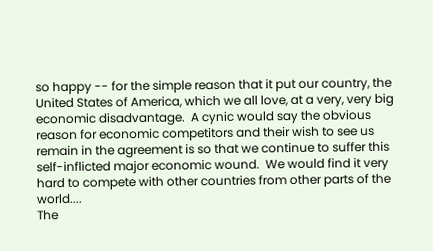so happy -- for the simple reason that it put our country, the United States of America, which we all love, at a very, very big economic disadvantage.  A cynic would say the obvious reason for economic competitors and their wish to see us remain in the agreement is so that we continue to suffer this self-inflicted major economic wound.  We would find it very hard to compete with other countries from other parts of the world....
The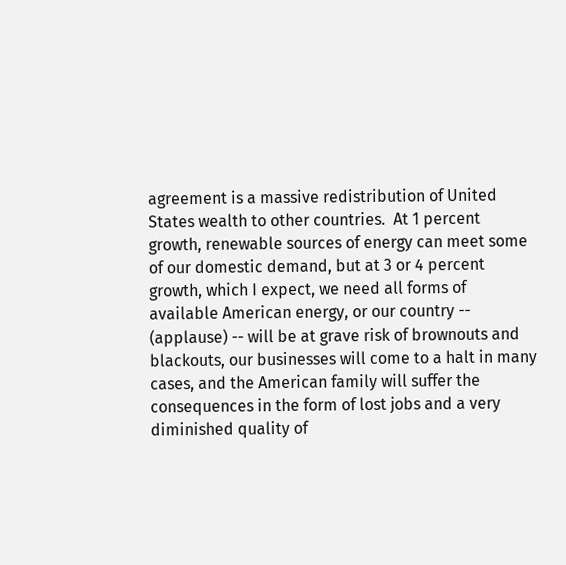agreement is a massive redistribution of United States wealth to other countries.  At 1 percent growth, renewable sources of energy can meet some of our domestic demand, but at 3 or 4 percent growth, which I expect, we need all forms of available American energy, or our country -- (applause) -- will be at grave risk of brownouts and blackouts, our businesses will come to a halt in many cases, and the American family will suffer the consequences in the form of lost jobs and a very diminished quality of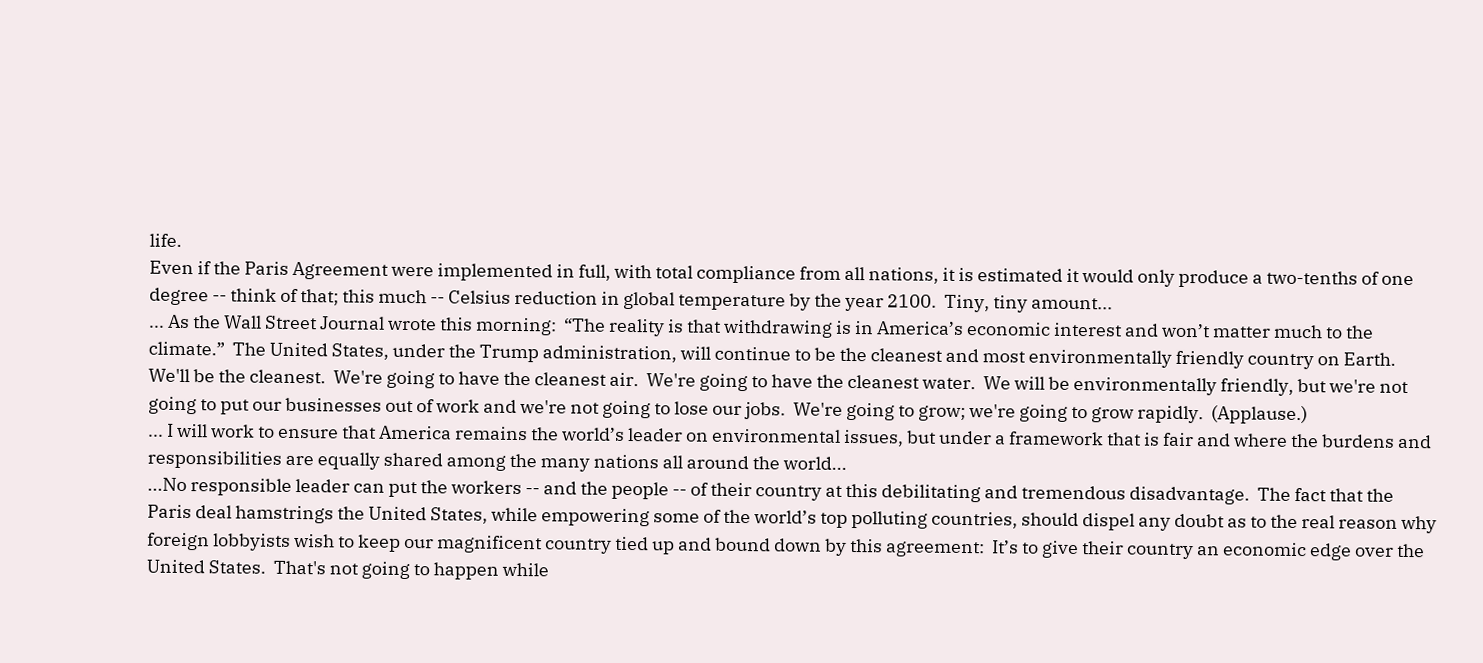life.
Even if the Paris Agreement were implemented in full, with total compliance from all nations, it is estimated it would only produce a two-tenths of one degree -- think of that; this much -- Celsius reduction in global temperature by the year 2100.  Tiny, tiny amount...
... As the Wall Street Journal wrote this morning:  “The reality is that withdrawing is in America’s economic interest and won’t matter much to the climate.”  The United States, under the Trump administration, will continue to be the cleanest and most environmentally friendly country on Earth.  We'll be the cleanest.  We're going to have the cleanest air.  We're going to have the cleanest water.  We will be environmentally friendly, but we're not going to put our businesses out of work and we're not going to lose our jobs.  We're going to grow; we're going to grow rapidly.  (Applause.)
... I will work to ensure that America remains the world’s leader on environmental issues, but under a framework that is fair and where the burdens and responsibilities are equally shared among the many nations all around the world...
...No responsible leader can put the workers -- and the people -- of their country at this debilitating and tremendous disadvantage.  The fact that the Paris deal hamstrings the United States, while empowering some of the world’s top polluting countries, should dispel any doubt as to the real reason why foreign lobbyists wish to keep our magnificent country tied up and bound down by this agreement:  It’s to give their country an economic edge over the United States.  That's not going to happen while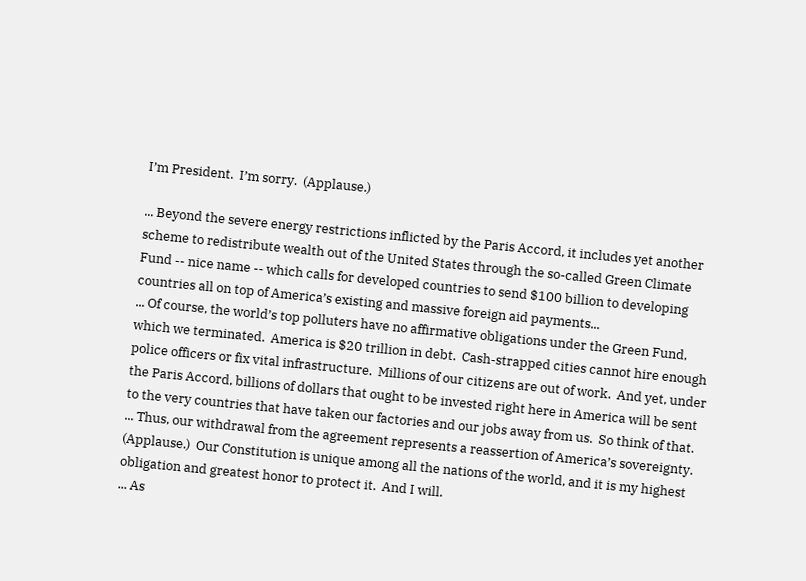I’m President.  I’m sorry.  (Applause.)

... Beyond the severe energy restrictions inflicted by the Paris Accord, it includes yet another scheme to redistribute wealth out of the United States through the so-called Green Climate Fund -- nice name -- which calls for developed countries to send $100 billion to developing countries all on top of America’s existing and massive foreign aid payments...
... Of course, the world’s top polluters have no affirmative obligations under the Green Fund, which we terminated.  America is $20 trillion in debt.  Cash-strapped cities cannot hire enough police officers or fix vital infrastructure.  Millions of our citizens are out of work.  And yet, under the Paris Accord, billions of dollars that ought to be invested right here in America will be sent to the very countries that have taken our factories and our jobs away from us.  So think of that.
... Thus, our withdrawal from the agreement represents a reassertion of America’s sovereignty.  (Applause.)  Our Constitution is unique among all the nations of the world, and it is my highest obligation and greatest honor to protect it.  And I will.
... As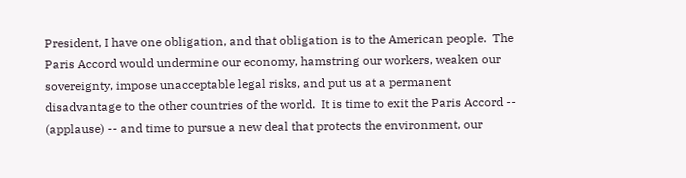President, I have one obligation, and that obligation is to the American people.  The Paris Accord would undermine our economy, hamstring our workers, weaken our sovereignty, impose unacceptable legal risks, and put us at a permanent disadvantage to the other countries of the world.  It is time to exit the Paris Accord -- (applause) -- and time to pursue a new deal that protects the environment, our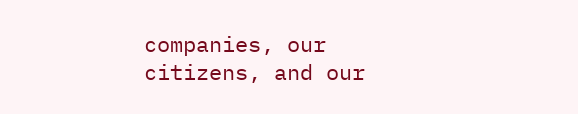companies, our citizens, and our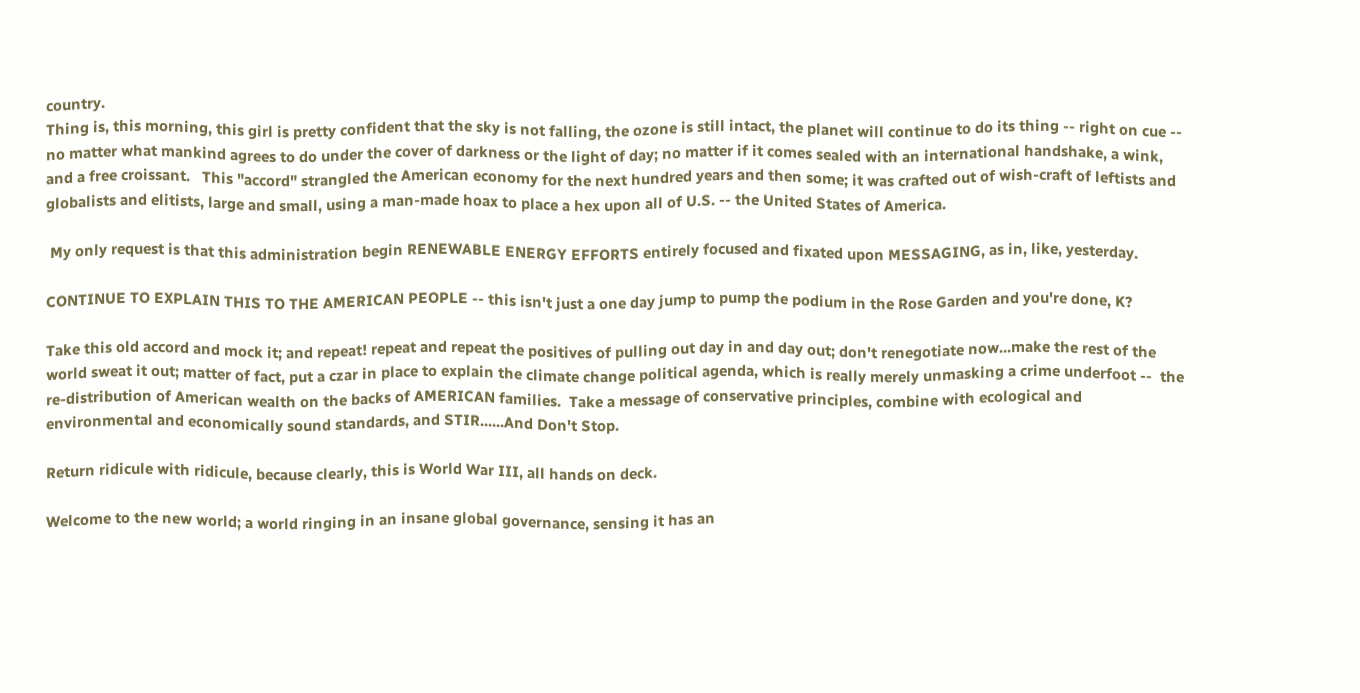country.
Thing is, this morning, this girl is pretty confident that the sky is not falling, the ozone is still intact, the planet will continue to do its thing -- right on cue -- no matter what mankind agrees to do under the cover of darkness or the light of day; no matter if it comes sealed with an international handshake, a wink, and a free croissant.   This "accord" strangled the American economy for the next hundred years and then some; it was crafted out of wish-craft of leftists and globalists and elitists, large and small, using a man-made hoax to place a hex upon all of U.S. -- the United States of America.

 My only request is that this administration begin RENEWABLE ENERGY EFFORTS entirely focused and fixated upon MESSAGING, as in, like, yesterday.

CONTINUE TO EXPLAIN THIS TO THE AMERICAN PEOPLE -- this isn't just a one day jump to pump the podium in the Rose Garden and you're done, K?

Take this old accord and mock it; and repeat! repeat and repeat the positives of pulling out day in and day out; don't renegotiate now...make the rest of the world sweat it out; matter of fact, put a czar in place to explain the climate change political agenda, which is really merely unmasking a crime underfoot --  the re-distribution of American wealth on the backs of AMERICAN families.  Take a message of conservative principles, combine with ecological and environmental and economically sound standards, and STIR......And Don't Stop.

Return ridicule with ridicule, because clearly, this is World War III, all hands on deck.

Welcome to the new world; a world ringing in an insane global governance, sensing it has an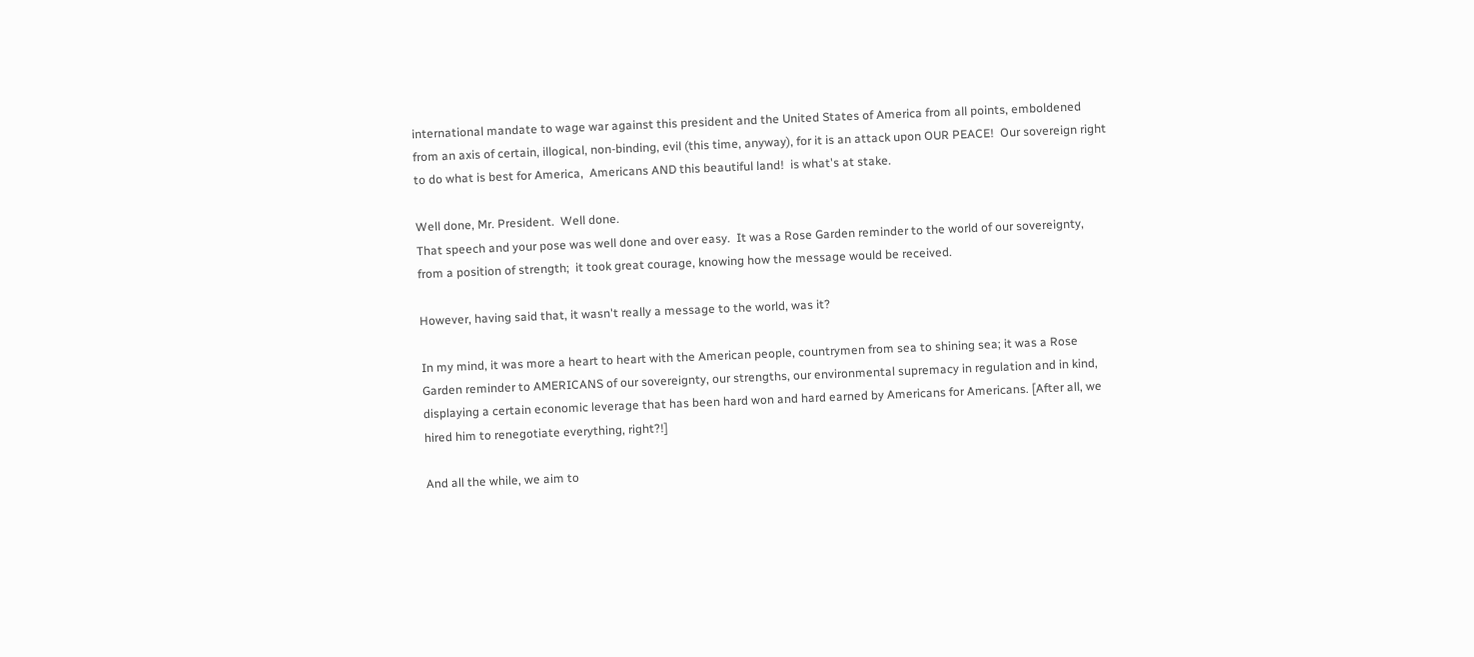international mandate to wage war against this president and the United States of America from all points, emboldened from an axis of certain, illogical, non-binding, evil (this time, anyway), for it is an attack upon OUR PEACE!  Our sovereign right to do what is best for America,  Americans AND this beautiful land!  is what's at stake.

Well done, Mr. President.  Well done.
That speech and your pose was well done and over easy.  It was a Rose Garden reminder to the world of our sovereignty, from a position of strength;  it took great courage, knowing how the message would be received.

However, having said that, it wasn't really a message to the world, was it?

In my mind, it was more a heart to heart with the American people, countrymen from sea to shining sea; it was a Rose Garden reminder to AMERICANS of our sovereignty, our strengths, our environmental supremacy in regulation and in kind,  displaying a certain economic leverage that has been hard won and hard earned by Americans for Americans. [After all, we hired him to renegotiate everything, right?!]

And all the while, we aim to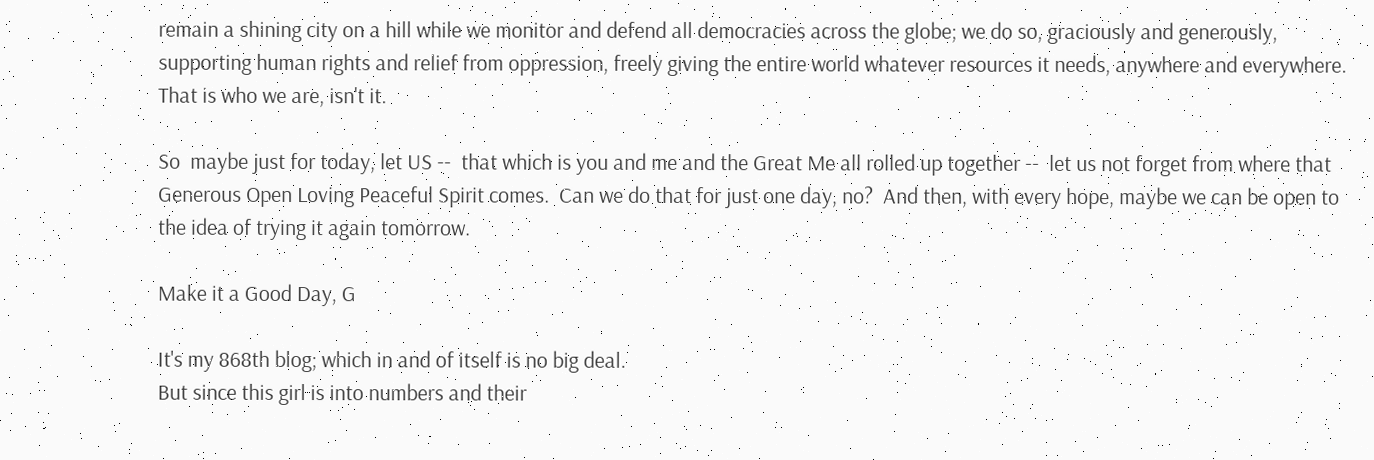remain a shining city on a hill while we monitor and defend all democracies across the globe; we do so, graciously and generously, supporting human rights and relief from oppression, freely giving the entire world whatever resources it needs, anywhere and everywhere.  That is who we are, isn't it.

So  maybe just for today, let US --  that which is you and me and the Great Me all rolled up together --  let us not forget from where that Generous Open Loving Peaceful Spirit comes.  Can we do that for just one day, no?  And then, with every hope, maybe we can be open to the idea of trying it again tomorrow.

Make it a Good Day, G

It's my 868th blog; which in and of itself is no big deal.
But since this girl is into numbers and their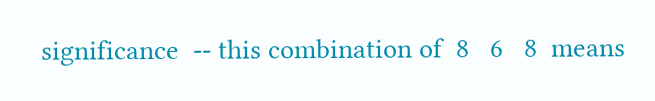significance  -- this combination of  8   6   8  means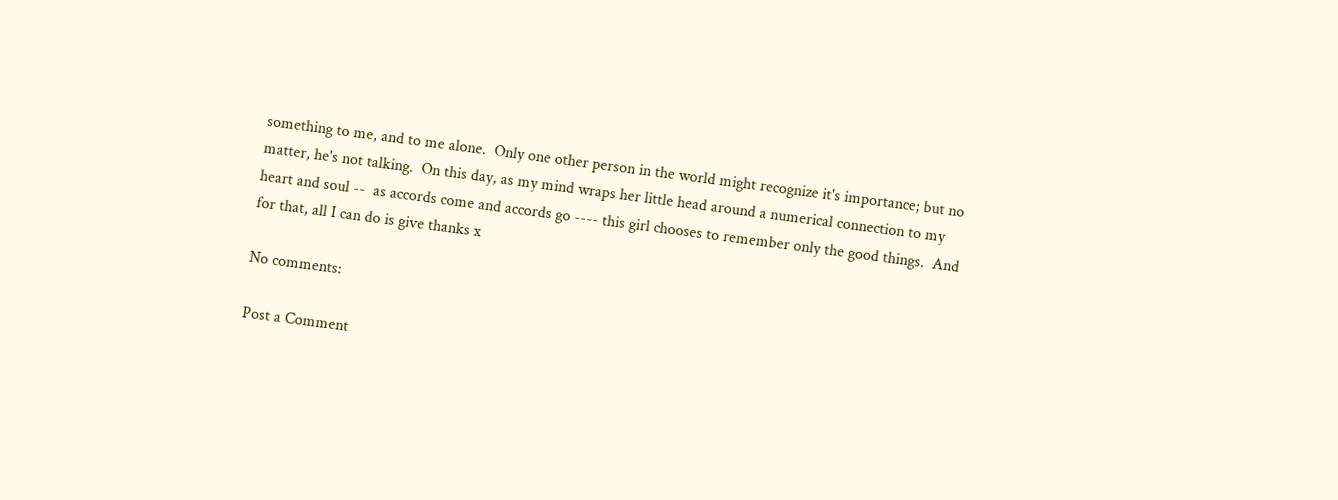something to me, and to me alone.  Only one other person in the world might recognize it's importance; but no matter, he's not talking.  On this day, as my mind wraps her little head around a numerical connection to my heart and soul --  as accords come and accords go ---- this girl chooses to remember only the good things.  And for that, all I can do is give thanks x

No comments:

Post a Comment